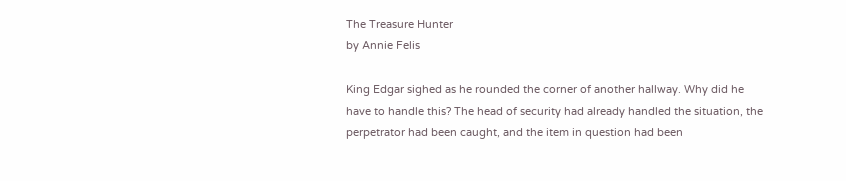The Treasure Hunter
by Annie Felis

King Edgar sighed as he rounded the corner of another hallway. Why did he have to handle this? The head of security had already handled the situation, the perpetrator had been caught, and the item in question had been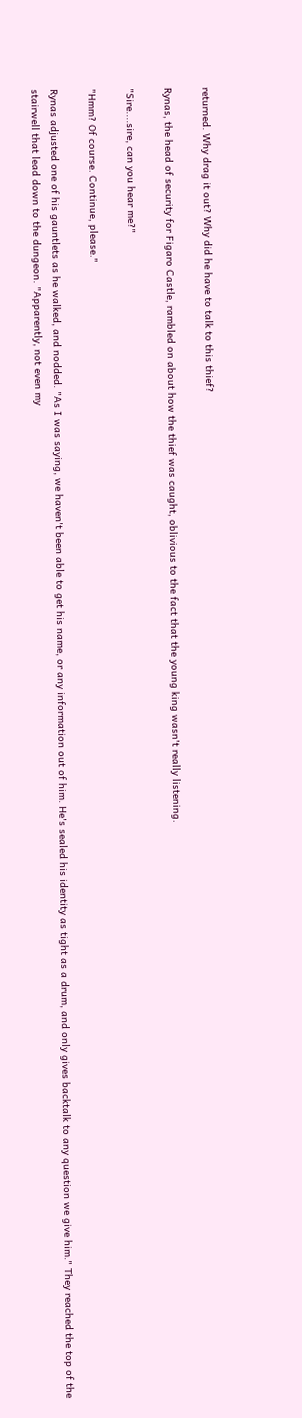returned. Why drag it out? Why did he have to talk to this thief?

Rynas, the head of security for Figaro Castle, rambled on about how the thief was caught, oblivious to the fact that the young king wasn't really listening.

"Sire....sire, can you hear me?"

"Hmm? Of course. Continue, please."

Rynas adjusted one of his gauntlets as he walked, and nodded. "As I was saying, we haven't been able to get his name, or any information out of him. He's sealed his identity as tight as a drum, and only gives backtalk to any question we give him." They reached the top of the stairwell that lead down to the dungeon. "Apparently, not even my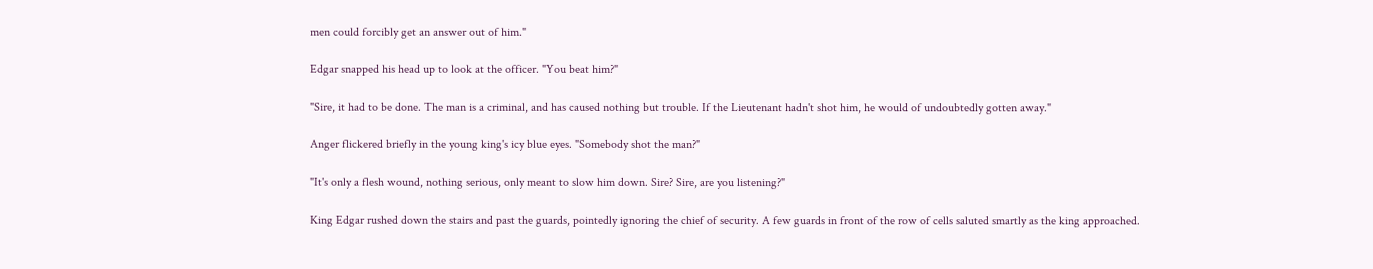men could forcibly get an answer out of him."

Edgar snapped his head up to look at the officer. "You beat him?"

"Sire, it had to be done. The man is a criminal, and has caused nothing but trouble. If the Lieutenant hadn't shot him, he would of undoubtedly gotten away."

Anger flickered briefly in the young king's icy blue eyes. "Somebody shot the man?"

"It's only a flesh wound, nothing serious, only meant to slow him down. Sire? Sire, are you listening?"

King Edgar rushed down the stairs and past the guards, pointedly ignoring the chief of security. A few guards in front of the row of cells saluted smartly as the king approached.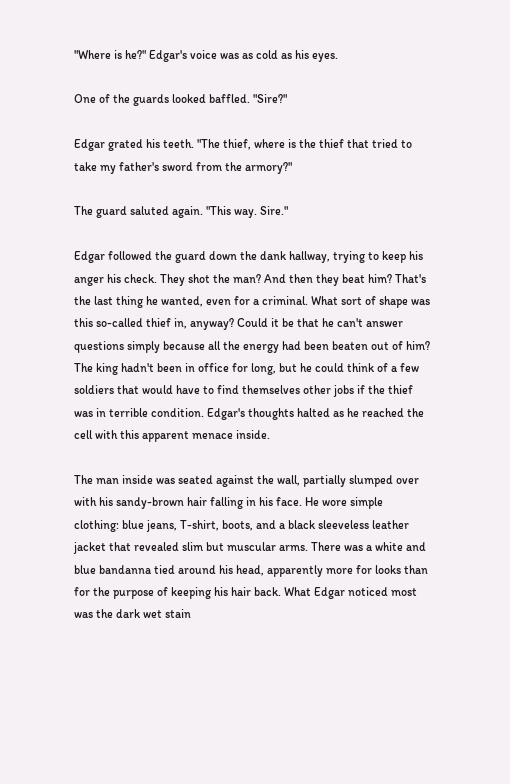"Where is he?" Edgar's voice was as cold as his eyes.

One of the guards looked baffled. "Sire?"

Edgar grated his teeth. "The thief, where is the thief that tried to take my father's sword from the armory?"

The guard saluted again. "This way. Sire."

Edgar followed the guard down the dank hallway, trying to keep his anger his check. They shot the man? And then they beat him? That's the last thing he wanted, even for a criminal. What sort of shape was this so-called thief in, anyway? Could it be that he can't answer questions simply because all the energy had been beaten out of him? The king hadn't been in office for long, but he could think of a few soldiers that would have to find themselves other jobs if the thief was in terrible condition. Edgar's thoughts halted as he reached the cell with this apparent menace inside.

The man inside was seated against the wall, partially slumped over with his sandy-brown hair falling in his face. He wore simple clothing: blue jeans, T-shirt, boots, and a black sleeveless leather jacket that revealed slim but muscular arms. There was a white and blue bandanna tied around his head, apparently more for looks than for the purpose of keeping his hair back. What Edgar noticed most was the dark wet stain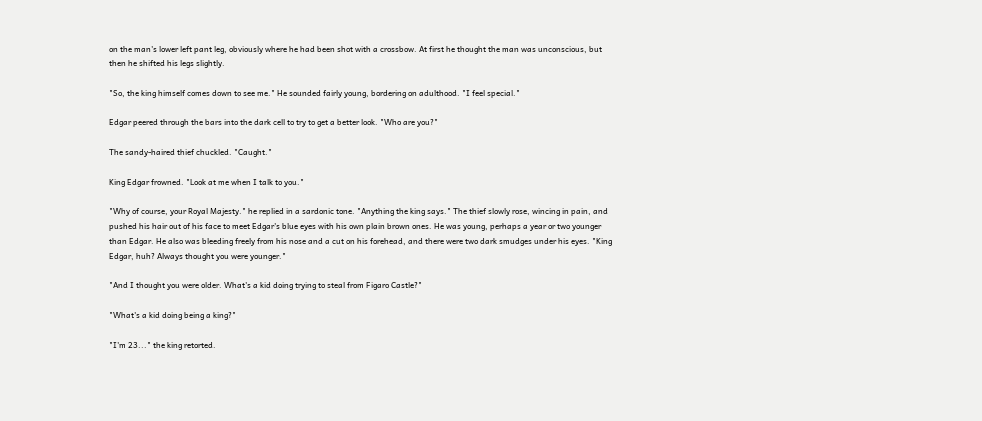on the man's lower left pant leg, obviously where he had been shot with a crossbow. At first he thought the man was unconscious, but then he shifted his legs slightly.

"So, the king himself comes down to see me." He sounded fairly young, bordering on adulthood. "I feel special."

Edgar peered through the bars into the dark cell to try to get a better look. "Who are you?"

The sandy-haired thief chuckled. "Caught."

King Edgar frowned. "Look at me when I talk to you."

"Why of course, your Royal Majesty." he replied in a sardonic tone. "Anything the king says." The thief slowly rose, wincing in pain, and pushed his hair out of his face to meet Edgar's blue eyes with his own plain brown ones. He was young, perhaps a year or two younger than Edgar. He also was bleeding freely from his nose and a cut on his forehead, and there were two dark smudges under his eyes. "King Edgar, huh? Always thought you were younger."

"And I thought you were older. What's a kid doing trying to steal from Figaro Castle?"

"What's a kid doing being a king?"

"I'm 23..." the king retorted.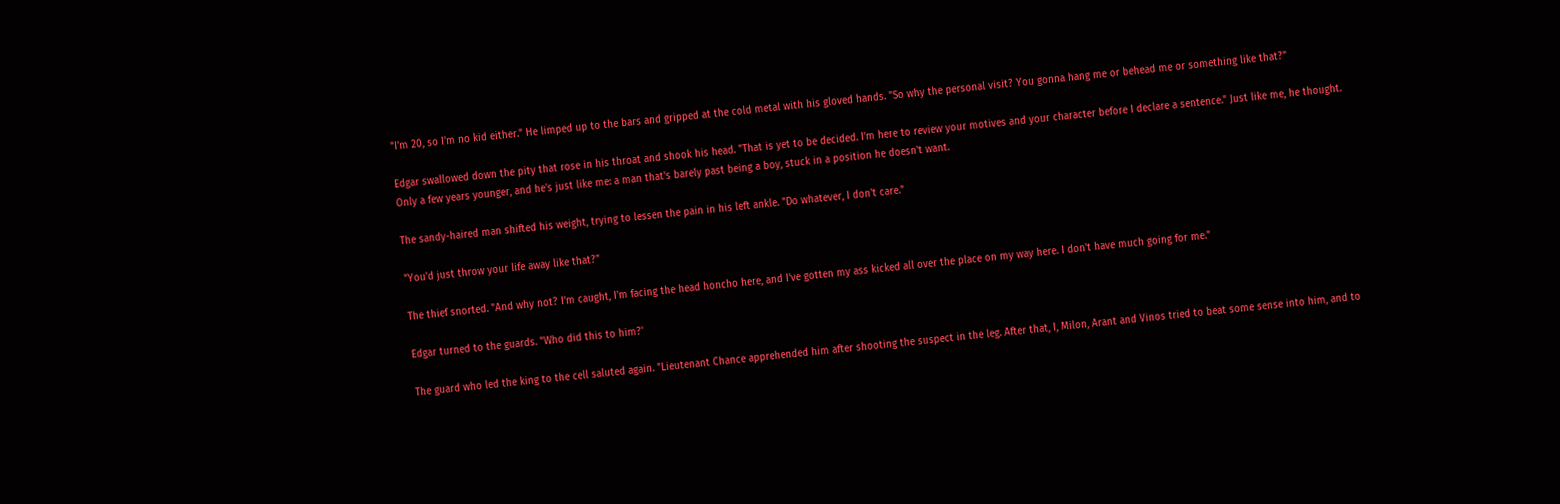"I'm 20, so I'm no kid either." He limped up to the bars and gripped at the cold metal with his gloved hands. "So why the personal visit? You gonna hang me or behead me or something like that?"

Edgar swallowed down the pity that rose in his throat and shook his head. "That is yet to be decided. I'm here to review your motives and your character before I declare a sentence." Just like me, he thought. Only a few years younger, and he's just like me: a man that's barely past being a boy, stuck in a position he doesn't want.

The sandy-haired man shifted his weight, trying to lessen the pain in his left ankle. "Do whatever, I don't care."

"You'd just throw your life away like that?"

The thief snorted. "And why not? I'm caught, I'm facing the head honcho here, and I've gotten my ass kicked all over the place on my way here. I don't have much going for me."

Edgar turned to the guards. "Who did this to him?'

The guard who led the king to the cell saluted again. "Lieutenant Chance apprehended him after shooting the suspect in the leg. After that, I, Milon, Arant and Vinos tried to beat some sense into him, and to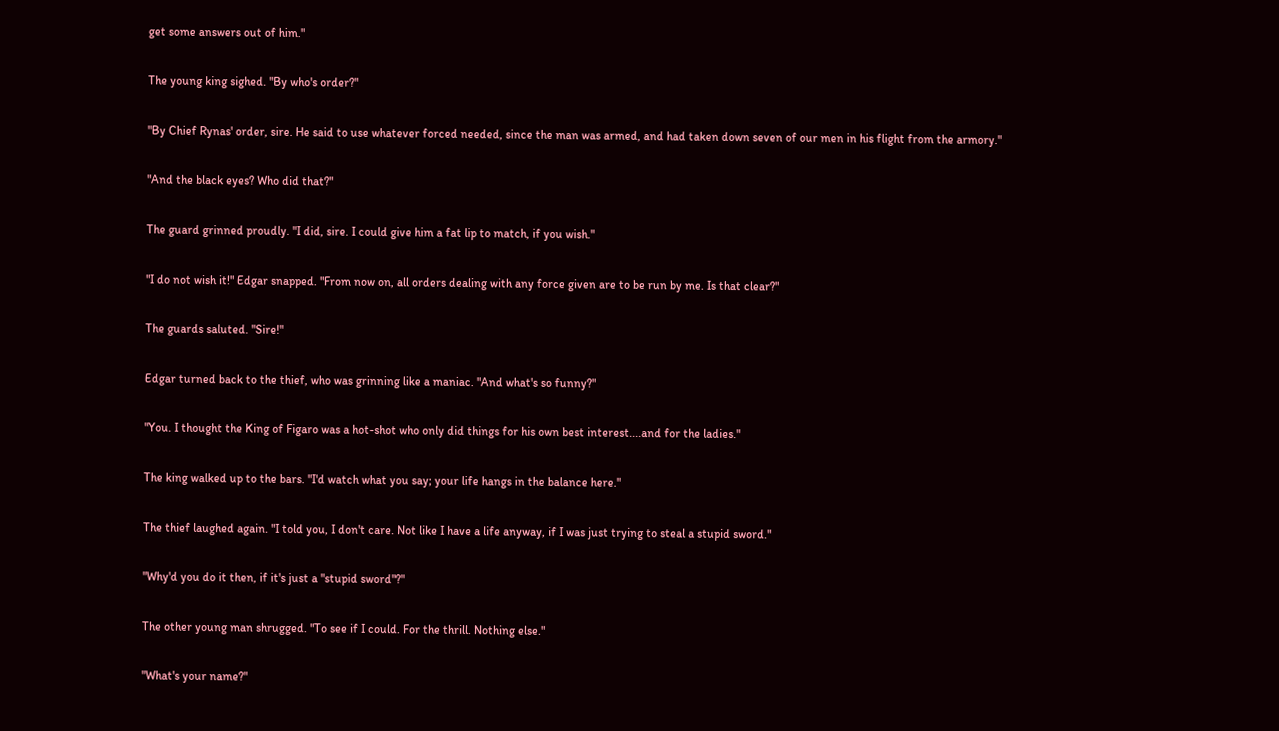get some answers out of him."

The young king sighed. "By who's order?"

"By Chief Rynas' order, sire. He said to use whatever forced needed, since the man was armed, and had taken down seven of our men in his flight from the armory."

"And the black eyes? Who did that?"

The guard grinned proudly. "I did, sire. I could give him a fat lip to match, if you wish."

"I do not wish it!" Edgar snapped. "From now on, all orders dealing with any force given are to be run by me. Is that clear?"

The guards saluted. "Sire!"

Edgar turned back to the thief, who was grinning like a maniac. "And what's so funny?"

"You. I thought the King of Figaro was a hot-shot who only did things for his own best interest....and for the ladies."

The king walked up to the bars. "I'd watch what you say; your life hangs in the balance here."

The thief laughed again. "I told you, I don't care. Not like I have a life anyway, if I was just trying to steal a stupid sword."

"Why'd you do it then, if it's just a "stupid sword"?"

The other young man shrugged. "To see if I could. For the thrill. Nothing else."

"What's your name?"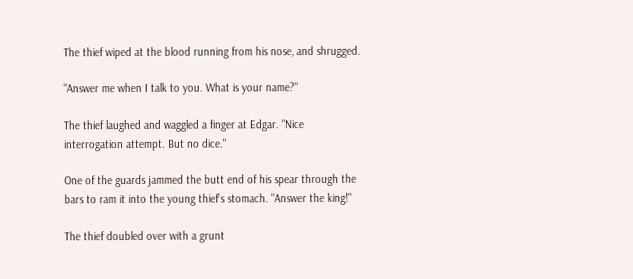The thief wiped at the blood running from his nose, and shrugged.

"Answer me when I talk to you. What is your name?"

The thief laughed and waggled a finger at Edgar. "Nice interrogation attempt. But no dice."

One of the guards jammed the butt end of his spear through the bars to ram it into the young thief's stomach. "Answer the king!"

The thief doubled over with a grunt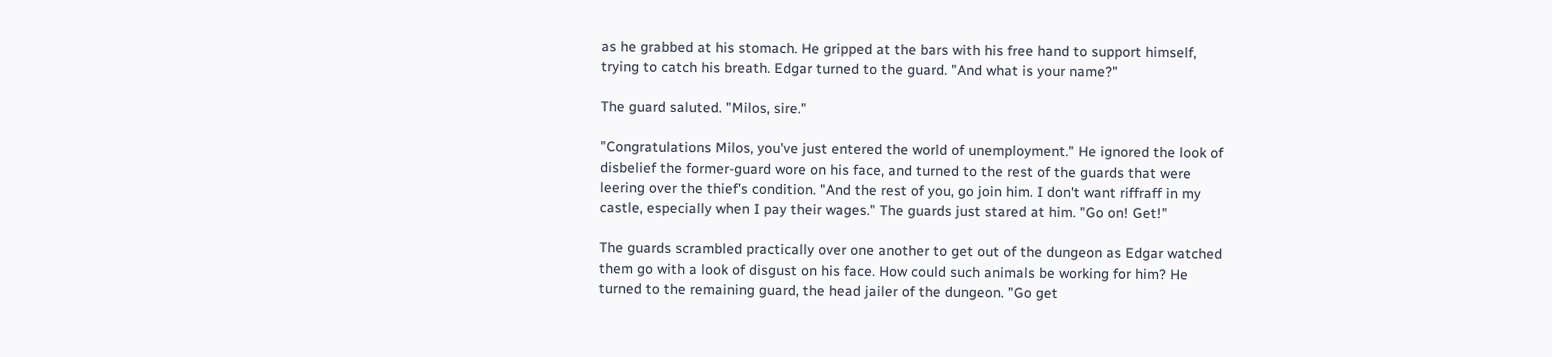as he grabbed at his stomach. He gripped at the bars with his free hand to support himself, trying to catch his breath. Edgar turned to the guard. "And what is your name?"

The guard saluted. "Milos, sire."

"Congratulations Milos, you've just entered the world of unemployment." He ignored the look of disbelief the former-guard wore on his face, and turned to the rest of the guards that were leering over the thief's condition. "And the rest of you, go join him. I don't want riffraff in my castle, especially when I pay their wages." The guards just stared at him. "Go on! Get!"

The guards scrambled practically over one another to get out of the dungeon as Edgar watched them go with a look of disgust on his face. How could such animals be working for him? He turned to the remaining guard, the head jailer of the dungeon. "Go get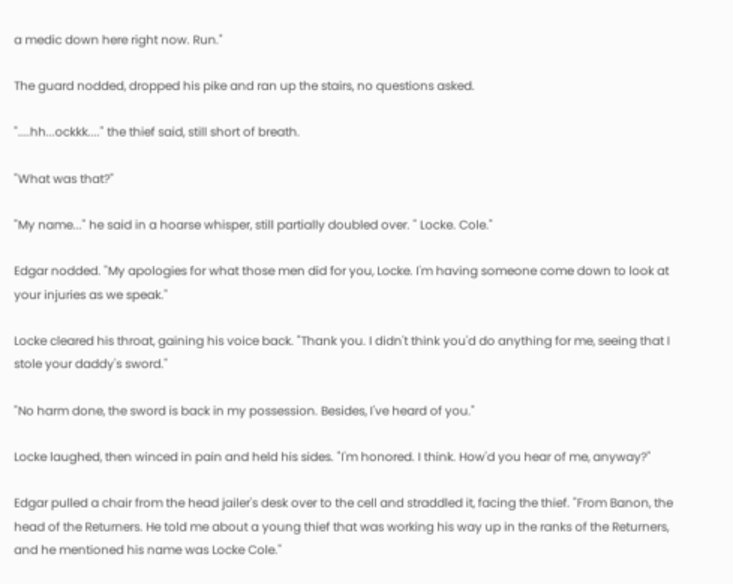a medic down here right now. Run."

The guard nodded, dropped his pike and ran up the stairs, no questions asked.

"....hh...ockkk...." the thief said, still short of breath.

"What was that?"

"My name..." he said in a hoarse whisper, still partially doubled over. " Locke. Cole."

Edgar nodded. "My apologies for what those men did for you, Locke. I'm having someone come down to look at your injuries as we speak."

Locke cleared his throat, gaining his voice back. "Thank you. I didn't think you'd do anything for me, seeing that I stole your daddy's sword."

"No harm done, the sword is back in my possession. Besides, I've heard of you."

Locke laughed, then winced in pain and held his sides. "I'm honored. I think. How'd you hear of me, anyway?"

Edgar pulled a chair from the head jailer's desk over to the cell and straddled it, facing the thief. "From Banon, the head of the Returners. He told me about a young thief that was working his way up in the ranks of the Returners, and he mentioned his name was Locke Cole."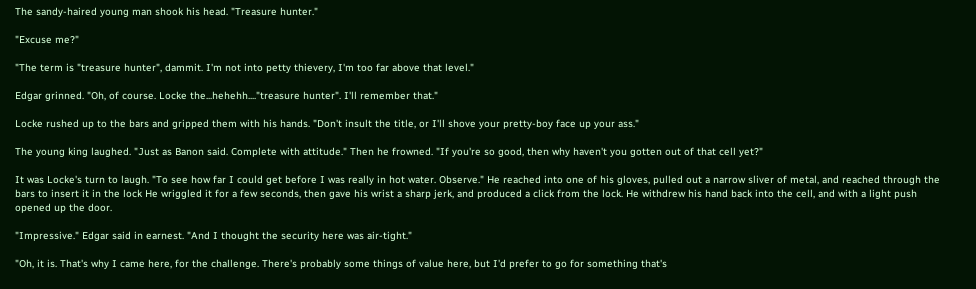The sandy-haired young man shook his head. "Treasure hunter."

"Excuse me?"

"The term is "treasure hunter", dammit. I'm not into petty thievery, I'm too far above that level."

Edgar grinned. "Oh, of course. Locke the...hehehh...."treasure hunter". I'll remember that."

Locke rushed up to the bars and gripped them with his hands. "Don't insult the title, or I'll shove your pretty-boy face up your ass."

The young king laughed. "Just as Banon said. Complete with attitude." Then he frowned. "If you're so good, then why haven't you gotten out of that cell yet?"

It was Locke's turn to laugh. "To see how far I could get before I was really in hot water. Observe." He reached into one of his gloves, pulled out a narrow sliver of metal, and reached through the bars to insert it in the lock He wriggled it for a few seconds, then gave his wrist a sharp jerk, and produced a click from the lock. He withdrew his hand back into the cell, and with a light push opened up the door.

"Impressive." Edgar said in earnest. "And I thought the security here was air-tight."

"Oh, it is. That's why I came here, for the challenge. There's probably some things of value here, but I'd prefer to go for something that's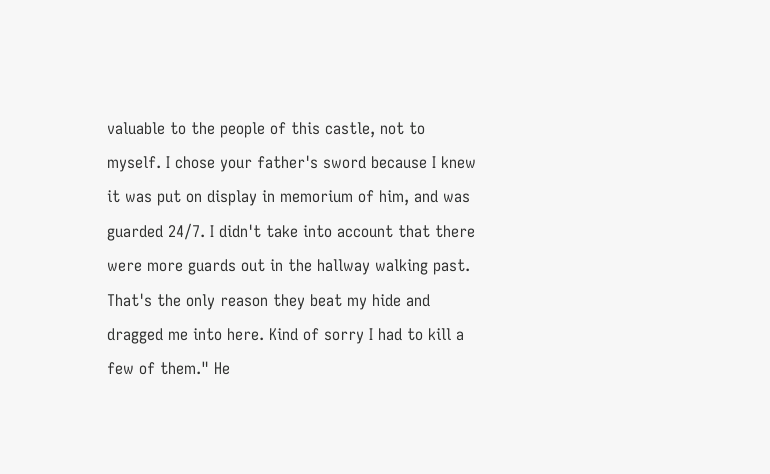valuable to the people of this castle, not to myself. I chose your father's sword because I knew it was put on display in memorium of him, and was guarded 24/7. I didn't take into account that there were more guards out in the hallway walking past. That's the only reason they beat my hide and dragged me into here. Kind of sorry I had to kill a few of them." He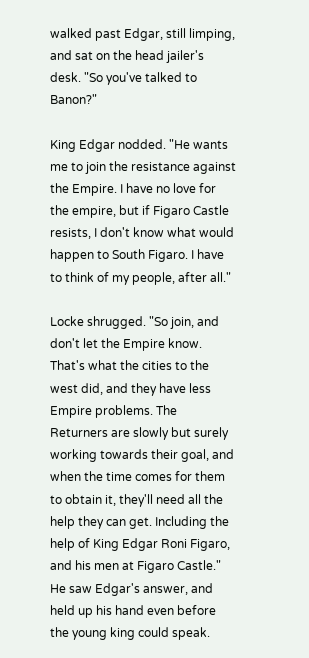walked past Edgar, still limping, and sat on the head jailer's desk. "So you've talked to Banon?"

King Edgar nodded. "He wants me to join the resistance against the Empire. I have no love for the empire, but if Figaro Castle resists, I don't know what would happen to South Figaro. I have to think of my people, after all."

Locke shrugged. "So join, and don't let the Empire know. That's what the cities to the west did, and they have less Empire problems. The Returners are slowly but surely working towards their goal, and when the time comes for them to obtain it, they'll need all the help they can get. Including the help of King Edgar Roni Figaro, and his men at Figaro Castle." He saw Edgar's answer, and held up his hand even before the young king could speak.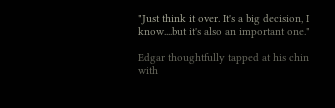"Just think it over. It's a big decision, I know....but it's also an important one."

Edgar thoughtfully tapped at his chin with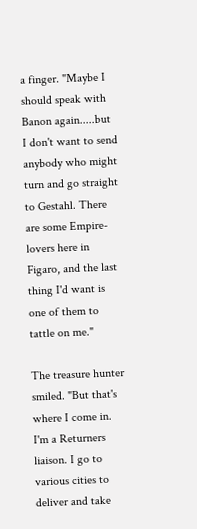a finger. "Maybe I should speak with Banon again.....but I don't want to send anybody who might turn and go straight to Gestahl. There are some Empire-lovers here in Figaro, and the last thing I'd want is one of them to tattle on me."

The treasure hunter smiled. "But that's where I come in. I'm a Returners liaison. I go to various cities to deliver and take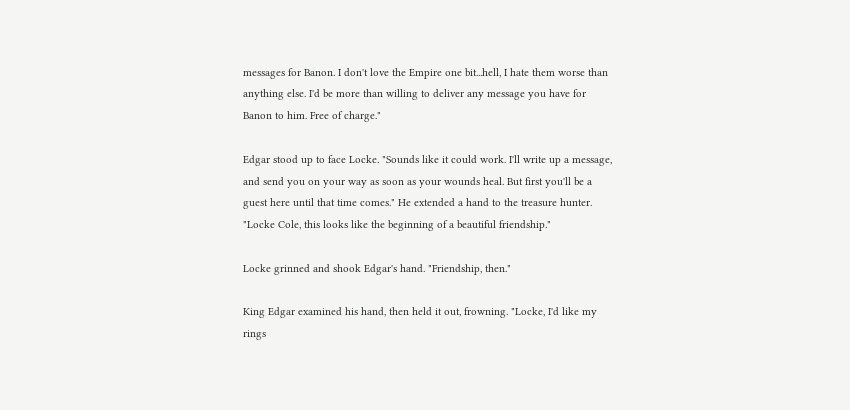messages for Banon. I don't love the Empire one bit...hell, I hate them worse than anything else. I'd be more than willing to deliver any message you have for Banon to him. Free of charge."

Edgar stood up to face Locke. "Sounds like it could work. I'll write up a message, and send you on your way as soon as your wounds heal. But first you'll be a guest here until that time comes." He extended a hand to the treasure hunter. "Locke Cole, this looks like the beginning of a beautiful friendship."

Locke grinned and shook Edgar's hand. "Friendship, then."

King Edgar examined his hand, then held it out, frowning. "Locke, I'd like my rings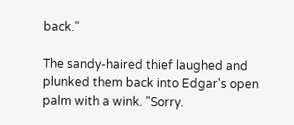back."

The sandy-haired thief laughed and plunked them back into Edgar's open palm with a wink. "Sorry.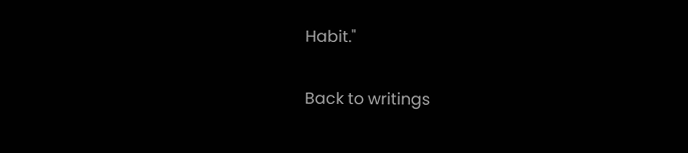Habit."

Back to writings